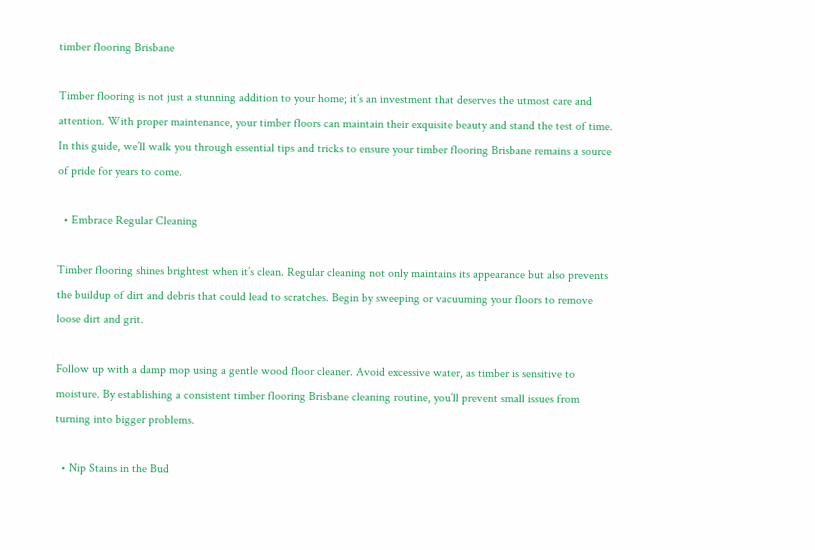timber flooring Brisbane

Timber flooring is not just a stunning addition to your home; it’s an investment that deserves the utmost care and attention. With proper maintenance, your timber floors can maintain their exquisite beauty and stand the test of time. In this guide, we’ll walk you through essential tips and tricks to ensure your timber flooring Brisbane remains a source of pride for years to come.

  • Embrace Regular Cleaning

Timber flooring shines brightest when it’s clean. Regular cleaning not only maintains its appearance but also prevents the buildup of dirt and debris that could lead to scratches. Begin by sweeping or vacuuming your floors to remove loose dirt and grit.

Follow up with a damp mop using a gentle wood floor cleaner. Avoid excessive water, as timber is sensitive to moisture. By establishing a consistent timber flooring Brisbane cleaning routine, you’ll prevent small issues from turning into bigger problems.

  • Nip Stains in the Bud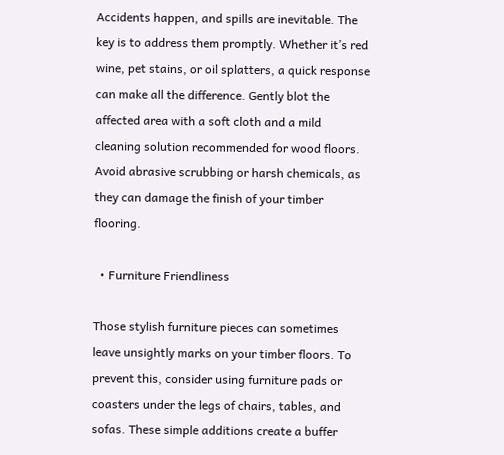Accidents happen, and spills are inevitable. The key is to address them promptly. Whether it’s red wine, pet stains, or oil splatters, a quick response can make all the difference. Gently blot the affected area with a soft cloth and a mild cleaning solution recommended for wood floors. Avoid abrasive scrubbing or harsh chemicals, as they can damage the finish of your timber flooring.

  • Furniture Friendliness

Those stylish furniture pieces can sometimes leave unsightly marks on your timber floors. To prevent this, consider using furniture pads or coasters under the legs of chairs, tables, and sofas. These simple additions create a buffer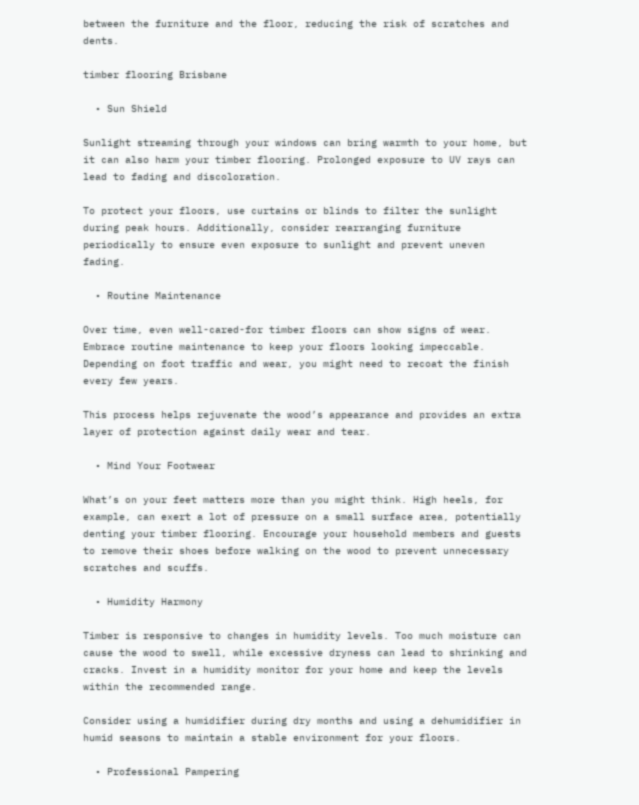between the furniture and the floor, reducing the risk of scratches and dents.

timber flooring Brisbane

  • Sun Shield

Sunlight streaming through your windows can bring warmth to your home, but it can also harm your timber flooring. Prolonged exposure to UV rays can lead to fading and discoloration.

To protect your floors, use curtains or blinds to filter the sunlight during peak hours. Additionally, consider rearranging furniture periodically to ensure even exposure to sunlight and prevent uneven fading.

  • Routine Maintenance

Over time, even well-cared-for timber floors can show signs of wear. Embrace routine maintenance to keep your floors looking impeccable. Depending on foot traffic and wear, you might need to recoat the finish every few years.

This process helps rejuvenate the wood’s appearance and provides an extra layer of protection against daily wear and tear.

  • Mind Your Footwear

What’s on your feet matters more than you might think. High heels, for example, can exert a lot of pressure on a small surface area, potentially denting your timber flooring. Encourage your household members and guests to remove their shoes before walking on the wood to prevent unnecessary scratches and scuffs.

  • Humidity Harmony

Timber is responsive to changes in humidity levels. Too much moisture can cause the wood to swell, while excessive dryness can lead to shrinking and cracks. Invest in a humidity monitor for your home and keep the levels within the recommended range.

Consider using a humidifier during dry months and using a dehumidifier in humid seasons to maintain a stable environment for your floors.

  • Professional Pampering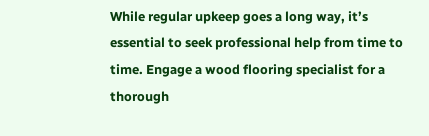While regular upkeep goes a long way, it’s essential to seek professional help from time to time. Engage a wood flooring specialist for a thorough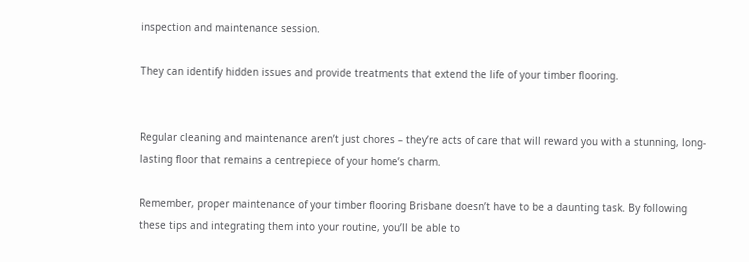inspection and maintenance session.

They can identify hidden issues and provide treatments that extend the life of your timber flooring.


Regular cleaning and maintenance aren’t just chores – they’re acts of care that will reward you with a stunning, long-lasting floor that remains a centrepiece of your home’s charm.

Remember, proper maintenance of your timber flooring Brisbane doesn’t have to be a daunting task. By following these tips and integrating them into your routine, you’ll be able to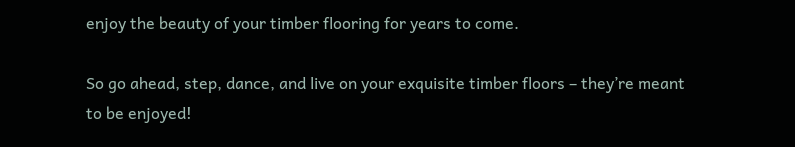enjoy the beauty of your timber flooring for years to come.

So go ahead, step, dance, and live on your exquisite timber floors – they’re meant to be enjoyed!